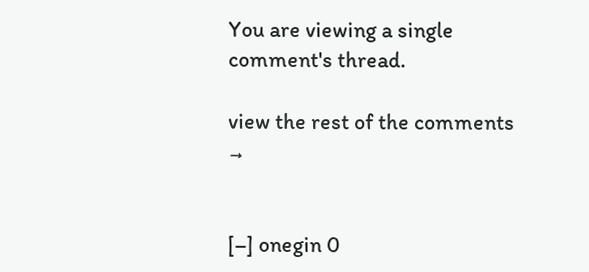You are viewing a single comment's thread.

view the rest of the comments →


[–] onegin 0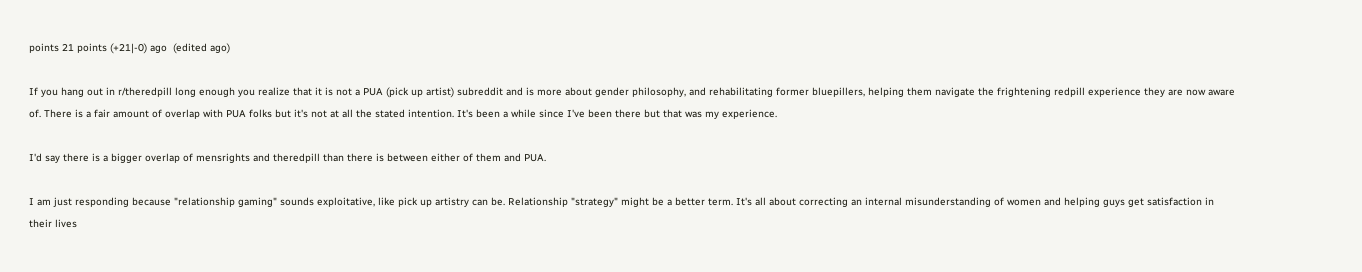points 21 points (+21|-0) ago  (edited ago)

If you hang out in r/theredpill long enough you realize that it is not a PUA (pick up artist) subreddit and is more about gender philosophy, and rehabilitating former bluepillers, helping them navigate the frightening redpill experience they are now aware of. There is a fair amount of overlap with PUA folks but it's not at all the stated intention. It's been a while since I've been there but that was my experience.

I'd say there is a bigger overlap of mensrights and theredpill than there is between either of them and PUA.

I am just responding because "relationship gaming" sounds exploitative, like pick up artistry can be. Relationship "strategy" might be a better term. It's all about correcting an internal misunderstanding of women and helping guys get satisfaction in their lives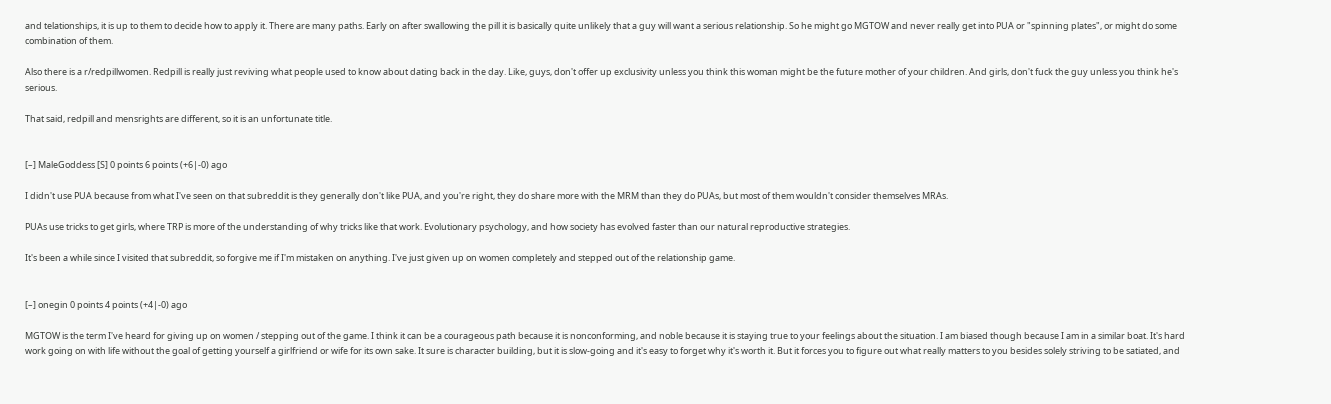and telationships, it is up to them to decide how to apply it. There are many paths. Early on after swallowing the pill it is basically quite unlikely that a guy will want a serious relationship. So he might go MGTOW and never really get into PUA or "spinning plates", or might do some combination of them.

Also there is a r/redpillwomen. Redpill is really just reviving what people used to know about dating back in the day. Like, guys, don't offer up exclusivity unless you think this woman might be the future mother of your children. And girls, don't fuck the guy unless you think he's serious.

That said, redpill and mensrights are different, so it is an unfortunate title.


[–] MaleGoddess [S] 0 points 6 points (+6|-0) ago

I didn't use PUA because from what I've seen on that subreddit is they generally don't like PUA, and you're right, they do share more with the MRM than they do PUAs, but most of them wouldn't consider themselves MRAs.

PUAs use tricks to get girls, where TRP is more of the understanding of why tricks like that work. Evolutionary psychology, and how society has evolved faster than our natural reproductive strategies.

It's been a while since I visited that subreddit, so forgive me if I'm mistaken on anything. I've just given up on women completely and stepped out of the relationship game.


[–] onegin 0 points 4 points (+4|-0) ago

MGTOW is the term I've heard for giving up on women / stepping out of the game. I think it can be a courageous path because it is nonconforming, and noble because it is staying true to your feelings about the situation. I am biased though because I am in a similar boat. It's hard work going on with life without the goal of getting yourself a girlfriend or wife for its own sake. It sure is character building, but it is slow-going and it's easy to forget why it's worth it. But it forces you to figure out what really matters to you besides solely striving to be satiated, and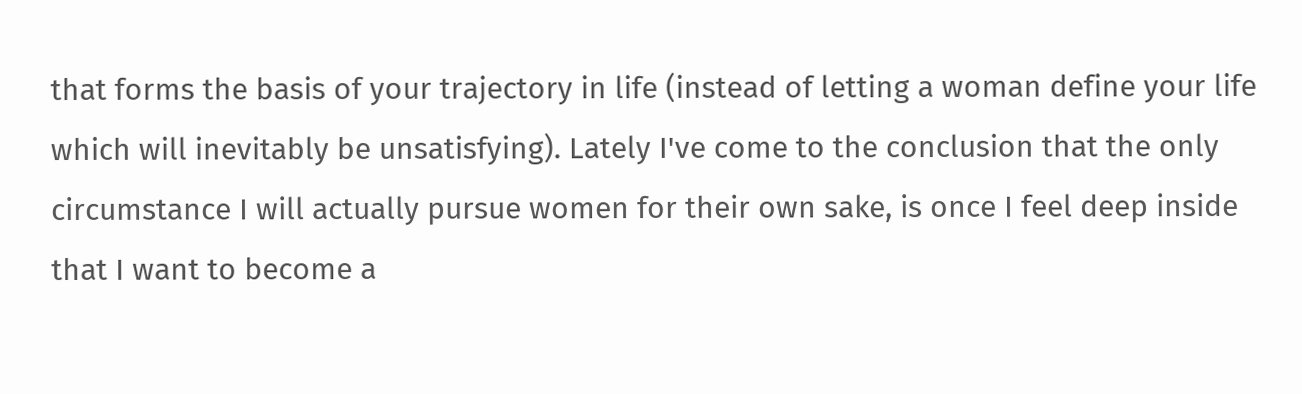that forms the basis of your trajectory in life (instead of letting a woman define your life which will inevitably be unsatisfying). Lately I've come to the conclusion that the only circumstance I will actually pursue women for their own sake, is once I feel deep inside that I want to become a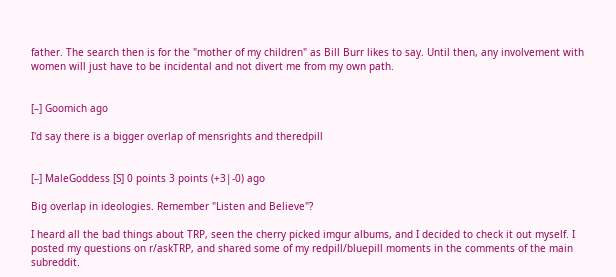father. The search then is for the "mother of my children" as Bill Burr likes to say. Until then, any involvement with women will just have to be incidental and not divert me from my own path.


[–] Goomich ago

I'd say there is a bigger overlap of mensrights and theredpill


[–] MaleGoddess [S] 0 points 3 points (+3|-0) ago

Big overlap in ideologies. Remember "Listen and Believe"?

I heard all the bad things about TRP, seen the cherry picked imgur albums, and I decided to check it out myself. I posted my questions on r/askTRP, and shared some of my redpill/bluepill moments in the comments of the main subreddit.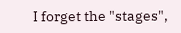I forget the "stages",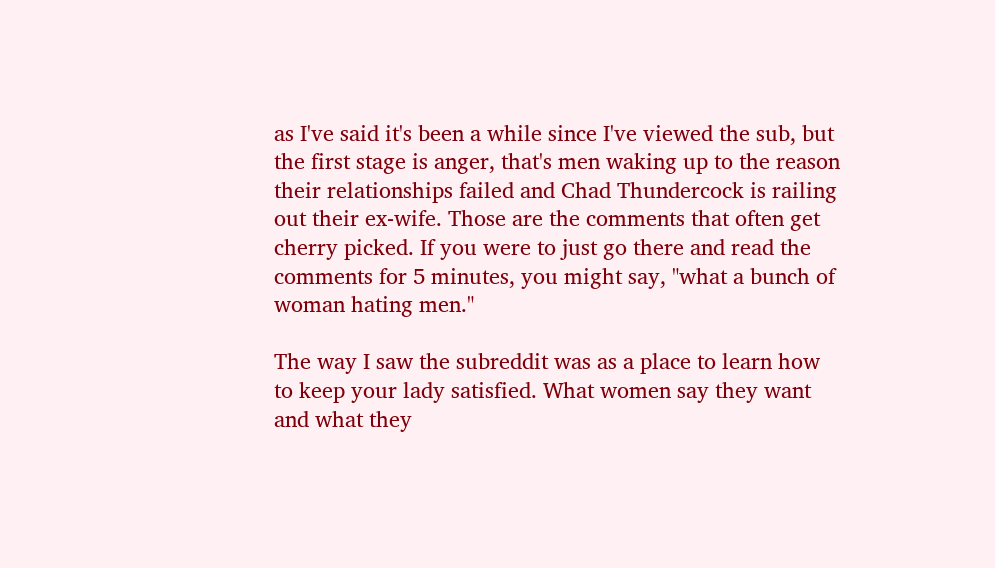as I've said it's been a while since I've viewed the sub, but the first stage is anger, that's men waking up to the reason their relationships failed and Chad Thundercock is railing out their ex-wife. Those are the comments that often get cherry picked. If you were to just go there and read the comments for 5 minutes, you might say, "what a bunch of woman hating men."

The way I saw the subreddit was as a place to learn how to keep your lady satisfied. What women say they want and what they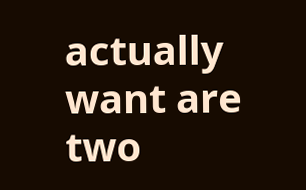actually want are two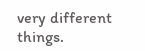very different things.